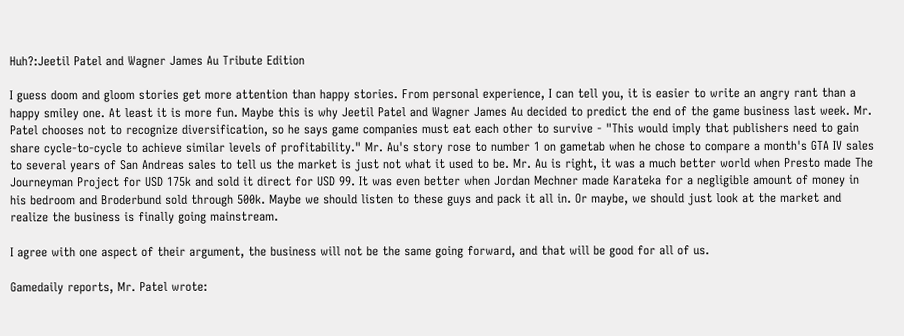Huh?:Jeetil Patel and Wagner James Au Tribute Edition

I guess doom and gloom stories get more attention than happy stories. From personal experience, I can tell you, it is easier to write an angry rant than a happy smiley one. At least it is more fun. Maybe this is why Jeetil Patel and Wagner James Au decided to predict the end of the game business last week. Mr. Patel chooses not to recognize diversification, so he says game companies must eat each other to survive - "This would imply that publishers need to gain share cycle-to-cycle to achieve similar levels of profitability." Mr. Au's story rose to number 1 on gametab when he chose to compare a month's GTA IV sales to several years of San Andreas sales to tell us the market is just not what it used to be. Mr. Au is right, it was a much better world when Presto made The Journeyman Project for USD 175k and sold it direct for USD 99. It was even better when Jordan Mechner made Karateka for a negligible amount of money in his bedroom and Broderbund sold through 500k. Maybe we should listen to these guys and pack it all in. Or maybe, we should just look at the market and realize the business is finally going mainstream.

I agree with one aspect of their argument, the business will not be the same going forward, and that will be good for all of us.

Gamedaily reports, Mr. Patel wrote: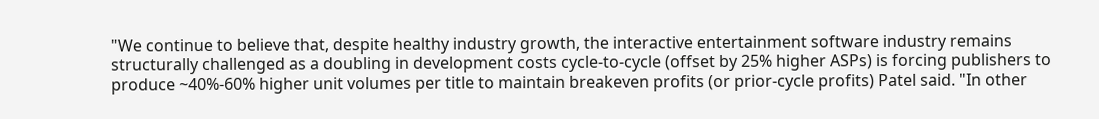"We continue to believe that, despite healthy industry growth, the interactive entertainment software industry remains structurally challenged as a doubling in development costs cycle-to-cycle (offset by 25% higher ASPs) is forcing publishers to produce ~40%-60% higher unit volumes per title to maintain breakeven profits (or prior-cycle profits) Patel said. "In other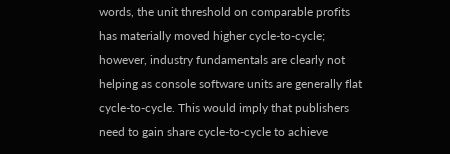words, the unit threshold on comparable profits has materially moved higher cycle-to-cycle; however, industry fundamentals are clearly not helping as console software units are generally flat cycle-to-cycle. This would imply that publishers need to gain share cycle-to-cycle to achieve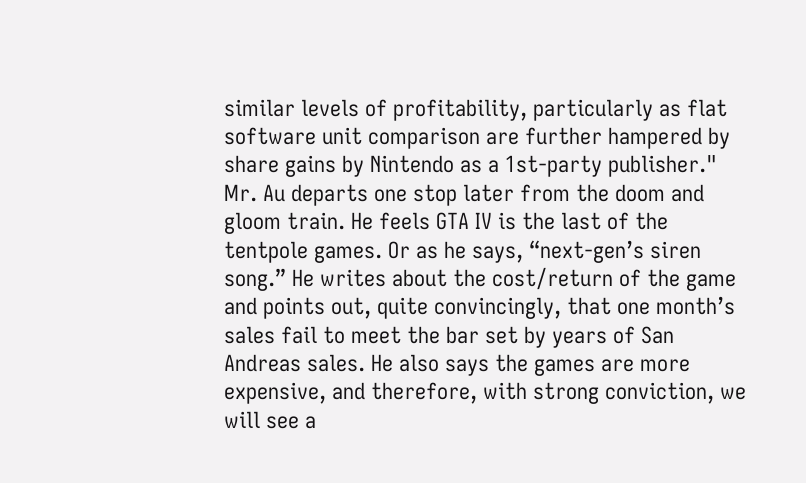similar levels of profitability, particularly as flat software unit comparison are further hampered by share gains by Nintendo as a 1st-party publisher."
Mr. Au departs one stop later from the doom and gloom train. He feels GTA IV is the last of the tentpole games. Or as he says, “next-gen’s siren song.” He writes about the cost/return of the game and points out, quite convincingly, that one month’s sales fail to meet the bar set by years of San Andreas sales. He also says the games are more expensive, and therefore, with strong conviction, we will see a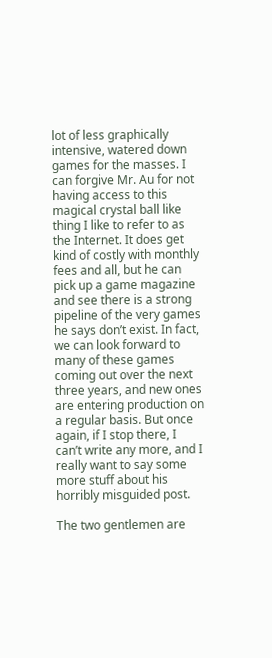lot of less graphically intensive, watered down games for the masses. I can forgive Mr. Au for not having access to this magical crystal ball like thing I like to refer to as the Internet. It does get kind of costly with monthly fees and all, but he can pick up a game magazine and see there is a strong pipeline of the very games he says don’t exist. In fact, we can look forward to many of these games coming out over the next three years, and new ones are entering production on a regular basis. But once again, if I stop there, I can’t write any more, and I really want to say some more stuff about his horribly misguided post.

The two gentlemen are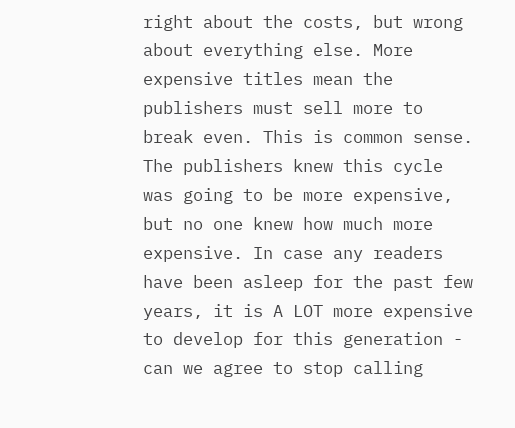right about the costs, but wrong about everything else. More expensive titles mean the publishers must sell more to break even. This is common sense. The publishers knew this cycle was going to be more expensive, but no one knew how much more expensive. In case any readers have been asleep for the past few years, it is A LOT more expensive to develop for this generation - can we agree to stop calling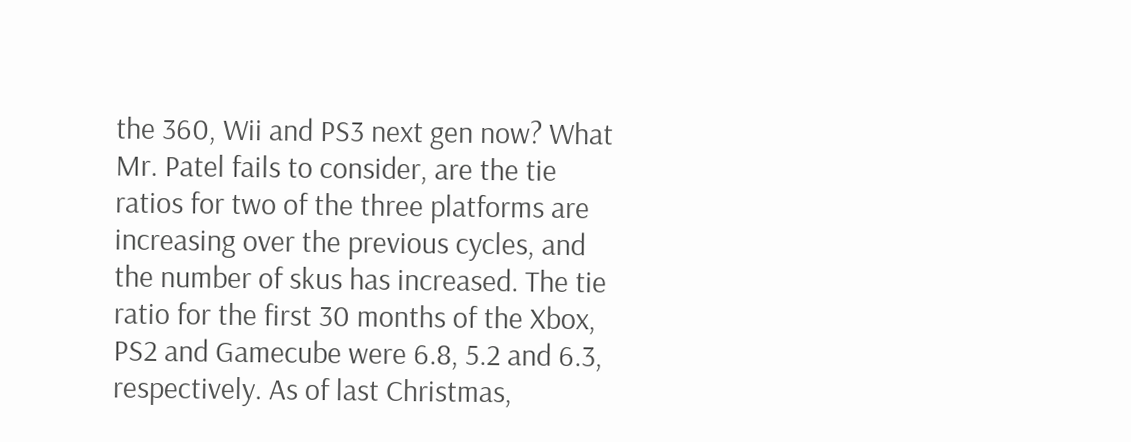the 360, Wii and PS3 next gen now? What Mr. Patel fails to consider, are the tie ratios for two of the three platforms are increasing over the previous cycles, and the number of skus has increased. The tie ratio for the first 30 months of the Xbox, PS2 and Gamecube were 6.8, 5.2 and 6.3, respectively. As of last Christmas,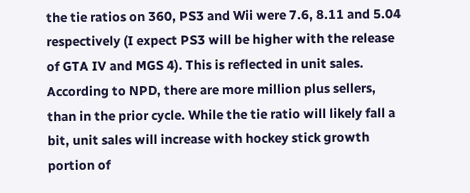the tie ratios on 360, PS3 and Wii were 7.6, 8.11 and 5.04 respectively (I expect PS3 will be higher with the release of GTA IV and MGS 4). This is reflected in unit sales. According to NPD, there are more million plus sellers, than in the prior cycle. While the tie ratio will likely fall a bit, unit sales will increase with hockey stick growth portion of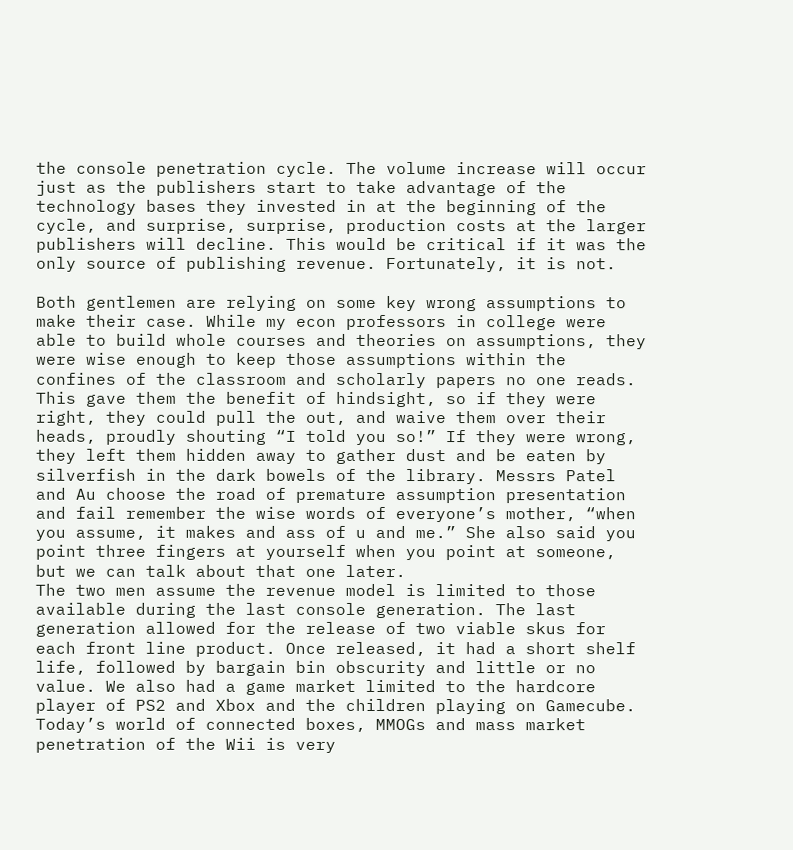the console penetration cycle. The volume increase will occur just as the publishers start to take advantage of the technology bases they invested in at the beginning of the cycle, and surprise, surprise, production costs at the larger publishers will decline. This would be critical if it was the only source of publishing revenue. Fortunately, it is not.

Both gentlemen are relying on some key wrong assumptions to make their case. While my econ professors in college were able to build whole courses and theories on assumptions, they were wise enough to keep those assumptions within the confines of the classroom and scholarly papers no one reads. This gave them the benefit of hindsight, so if they were right, they could pull the out, and waive them over their heads, proudly shouting “I told you so!” If they were wrong, they left them hidden away to gather dust and be eaten by silverfish in the dark bowels of the library. Messrs Patel and Au choose the road of premature assumption presentation and fail remember the wise words of everyone’s mother, “when you assume, it makes and ass of u and me.” She also said you point three fingers at yourself when you point at someone, but we can talk about that one later.
The two men assume the revenue model is limited to those available during the last console generation. The last generation allowed for the release of two viable skus for each front line product. Once released, it had a short shelf life, followed by bargain bin obscurity and little or no value. We also had a game market limited to the hardcore player of PS2 and Xbox and the children playing on Gamecube. Today’s world of connected boxes, MMOGs and mass market penetration of the Wii is very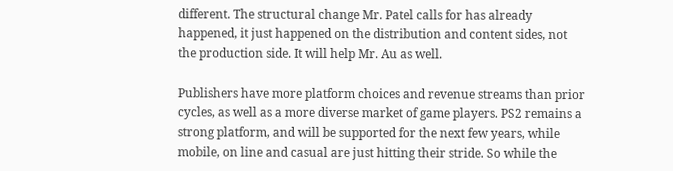different. The structural change Mr. Patel calls for has already happened, it just happened on the distribution and content sides, not the production side. It will help Mr. Au as well.

Publishers have more platform choices and revenue streams than prior cycles, as well as a more diverse market of game players. PS2 remains a strong platform, and will be supported for the next few years, while mobile, on line and casual are just hitting their stride. So while the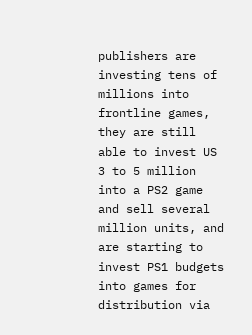publishers are investing tens of millions into frontline games, they are still able to invest US 3 to 5 million into a PS2 game and sell several million units, and are starting to invest PS1 budgets into games for distribution via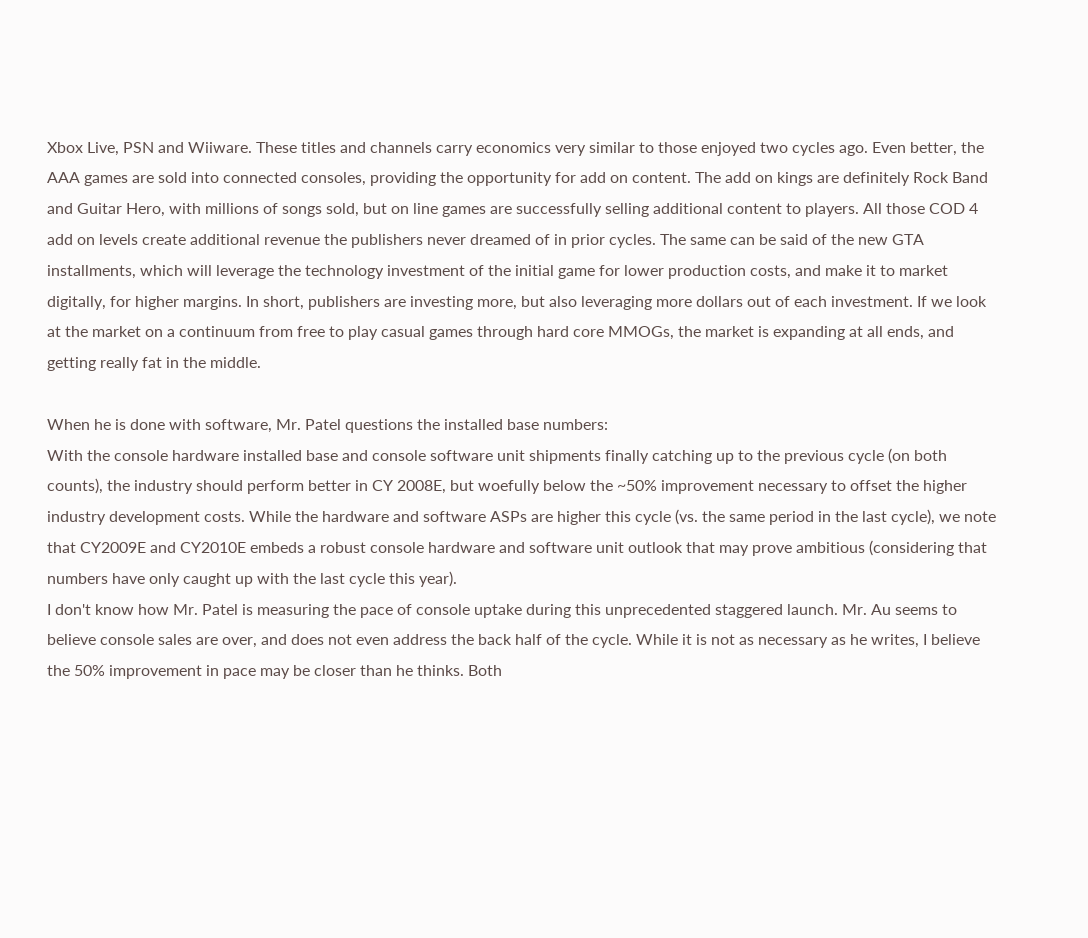Xbox Live, PSN and Wiiware. These titles and channels carry economics very similar to those enjoyed two cycles ago. Even better, the AAA games are sold into connected consoles, providing the opportunity for add on content. The add on kings are definitely Rock Band and Guitar Hero, with millions of songs sold, but on line games are successfully selling additional content to players. All those COD 4 add on levels create additional revenue the publishers never dreamed of in prior cycles. The same can be said of the new GTA installments, which will leverage the technology investment of the initial game for lower production costs, and make it to market digitally, for higher margins. In short, publishers are investing more, but also leveraging more dollars out of each investment. If we look at the market on a continuum from free to play casual games through hard core MMOGs, the market is expanding at all ends, and getting really fat in the middle.

When he is done with software, Mr. Patel questions the installed base numbers:
With the console hardware installed base and console software unit shipments finally catching up to the previous cycle (on both counts), the industry should perform better in CY 2008E, but woefully below the ~50% improvement necessary to offset the higher industry development costs. While the hardware and software ASPs are higher this cycle (vs. the same period in the last cycle), we note that CY2009E and CY2010E embeds a robust console hardware and software unit outlook that may prove ambitious (considering that numbers have only caught up with the last cycle this year).
I don't know how Mr. Patel is measuring the pace of console uptake during this unprecedented staggered launch. Mr. Au seems to believe console sales are over, and does not even address the back half of the cycle. While it is not as necessary as he writes, I believe the 50% improvement in pace may be closer than he thinks. Both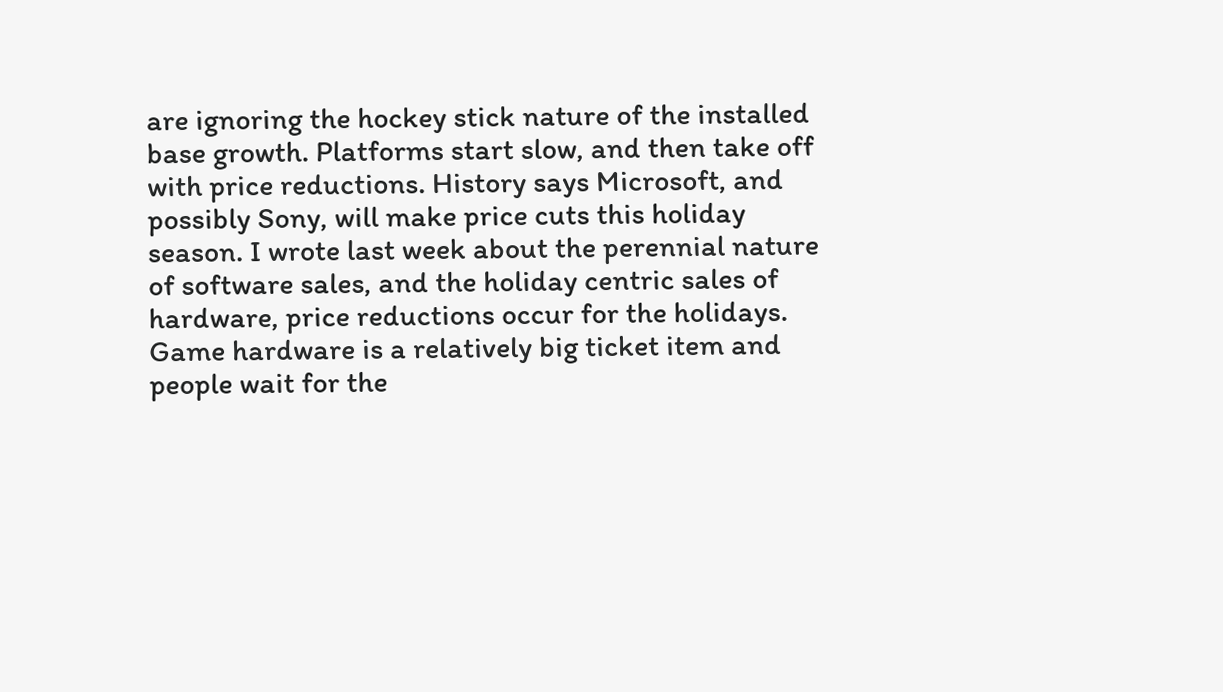are ignoring the hockey stick nature of the installed base growth. Platforms start slow, and then take off with price reductions. History says Microsoft, and possibly Sony, will make price cuts this holiday season. I wrote last week about the perennial nature of software sales, and the holiday centric sales of hardware, price reductions occur for the holidays. Game hardware is a relatively big ticket item and people wait for the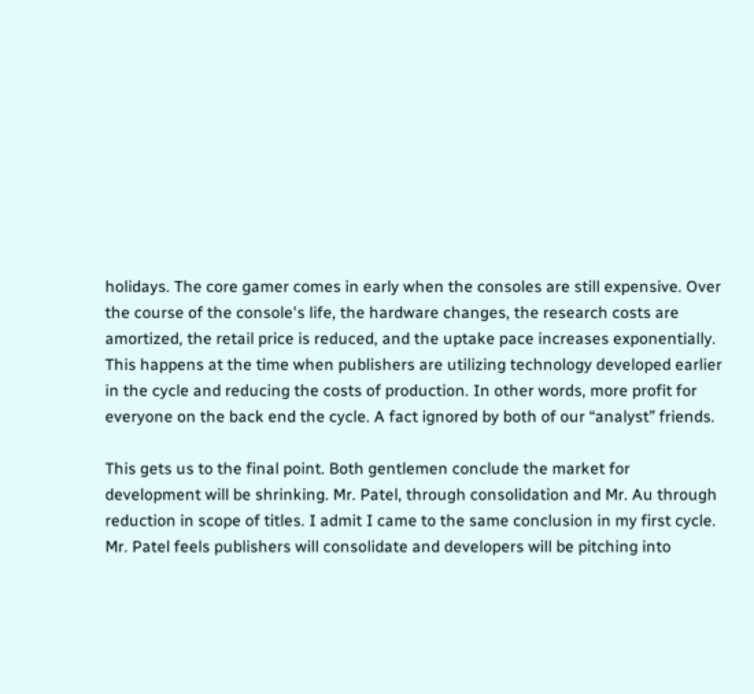holidays. The core gamer comes in early when the consoles are still expensive. Over the course of the console's life, the hardware changes, the research costs are amortized, the retail price is reduced, and the uptake pace increases exponentially. This happens at the time when publishers are utilizing technology developed earlier in the cycle and reducing the costs of production. In other words, more profit for everyone on the back end the cycle. A fact ignored by both of our “analyst” friends.

This gets us to the final point. Both gentlemen conclude the market for development will be shrinking. Mr. Patel, through consolidation and Mr. Au through reduction in scope of titles. I admit I came to the same conclusion in my first cycle. Mr. Patel feels publishers will consolidate and developers will be pitching into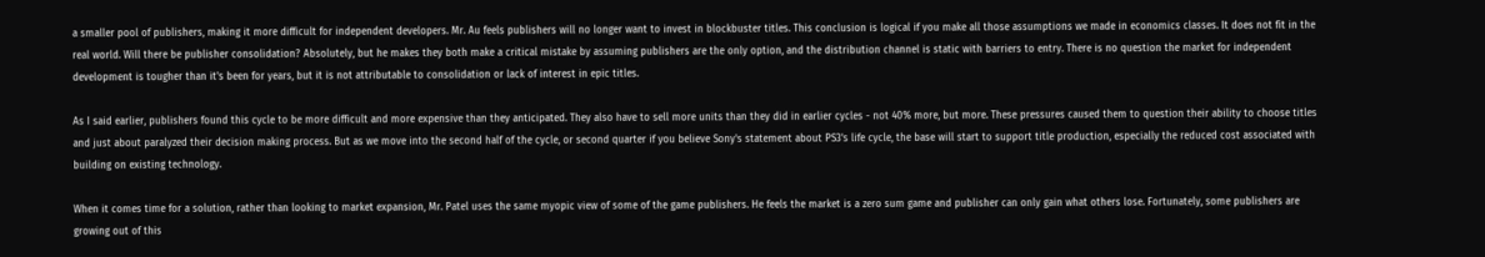a smaller pool of publishers, making it more difficult for independent developers. Mr. Au feels publishers will no longer want to invest in blockbuster titles. This conclusion is logical if you make all those assumptions we made in economics classes. It does not fit in the real world. Will there be publisher consolidation? Absolutely, but he makes they both make a critical mistake by assuming publishers are the only option, and the distribution channel is static with barriers to entry. There is no question the market for independent development is tougher than it's been for years, but it is not attributable to consolidation or lack of interest in epic titles.

As I said earlier, publishers found this cycle to be more difficult and more expensive than they anticipated. They also have to sell more units than they did in earlier cycles - not 40% more, but more. These pressures caused them to question their ability to choose titles and just about paralyzed their decision making process. But as we move into the second half of the cycle, or second quarter if you believe Sony's statement about PS3's life cycle, the base will start to support title production, especially the reduced cost associated with building on existing technology.

When it comes time for a solution, rather than looking to market expansion, Mr. Patel uses the same myopic view of some of the game publishers. He feels the market is a zero sum game and publisher can only gain what others lose. Fortunately, some publishers are growing out of this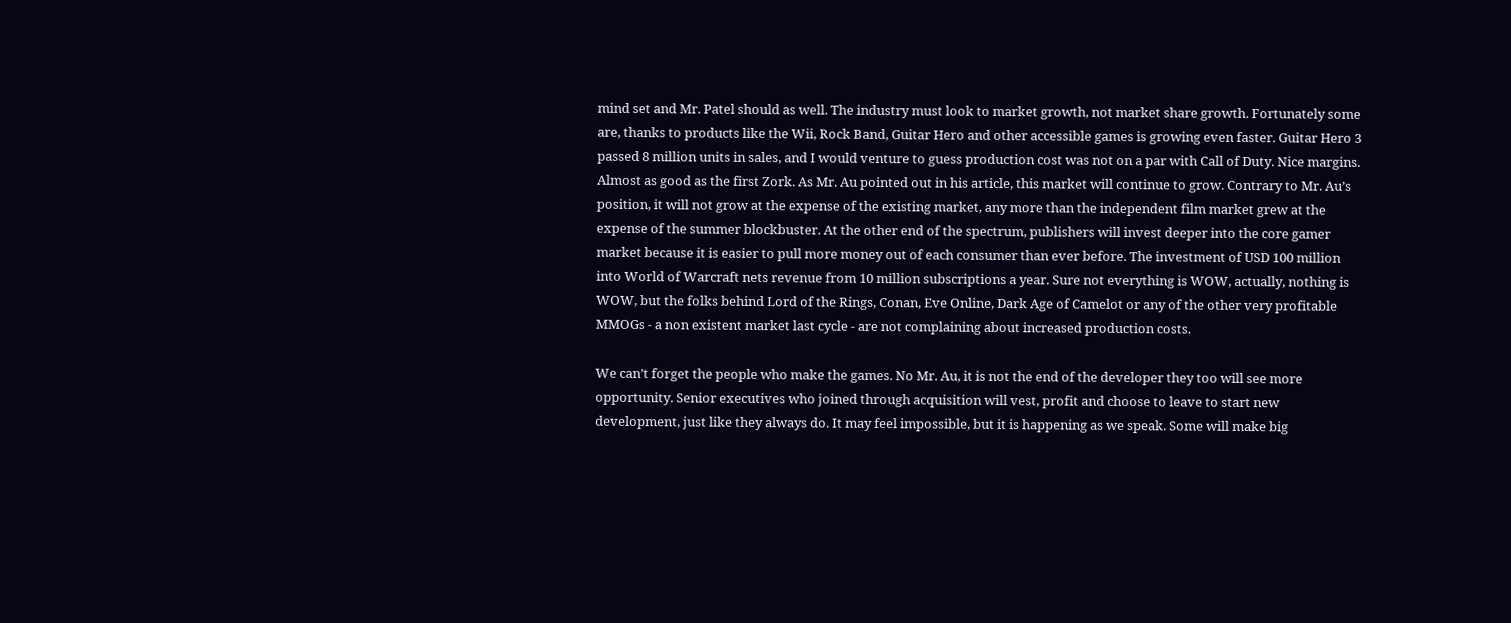mind set and Mr. Patel should as well. The industry must look to market growth, not market share growth. Fortunately some are, thanks to products like the Wii, Rock Band, Guitar Hero and other accessible games is growing even faster. Guitar Hero 3 passed 8 million units in sales, and I would venture to guess production cost was not on a par with Call of Duty. Nice margins. Almost as good as the first Zork. As Mr. Au pointed out in his article, this market will continue to grow. Contrary to Mr. Au’s position, it will not grow at the expense of the existing market, any more than the independent film market grew at the expense of the summer blockbuster. At the other end of the spectrum, publishers will invest deeper into the core gamer market because it is easier to pull more money out of each consumer than ever before. The investment of USD 100 million into World of Warcraft nets revenue from 10 million subscriptions a year. Sure not everything is WOW, actually, nothing is WOW, but the folks behind Lord of the Rings, Conan, Eve Online, Dark Age of Camelot or any of the other very profitable MMOGs - a non existent market last cycle - are not complaining about increased production costs.

We can’t forget the people who make the games. No Mr. Au, it is not the end of the developer they too will see more opportunity. Senior executives who joined through acquisition will vest, profit and choose to leave to start new development, just like they always do. It may feel impossible, but it is happening as we speak. Some will make big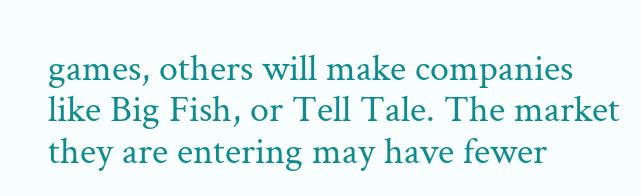games, others will make companies like Big Fish, or Tell Tale. The market they are entering may have fewer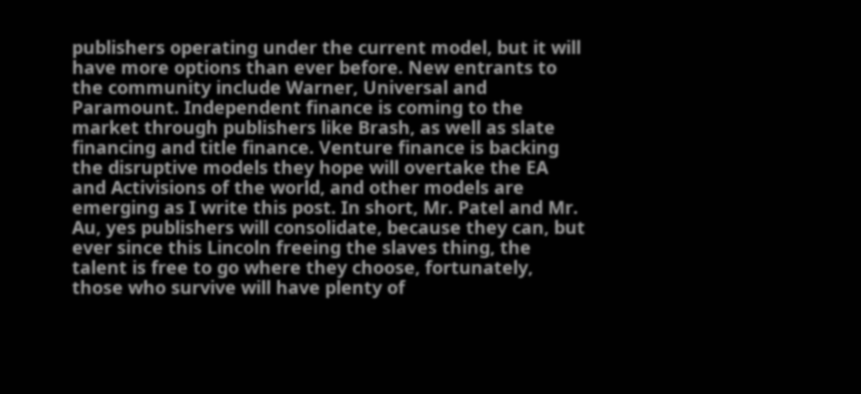publishers operating under the current model, but it will have more options than ever before. New entrants to the community include Warner, Universal and Paramount. Independent finance is coming to the market through publishers like Brash, as well as slate financing and title finance. Venture finance is backing the disruptive models they hope will overtake the EA and Activisions of the world, and other models are emerging as I write this post. In short, Mr. Patel and Mr. Au, yes publishers will consolidate, because they can, but ever since this Lincoln freeing the slaves thing, the talent is free to go where they choose, fortunately, those who survive will have plenty of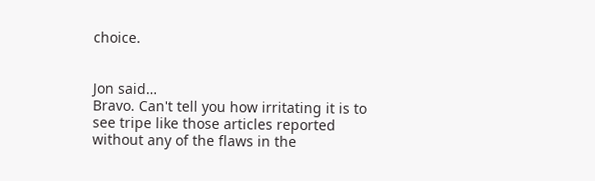choice.


Jon said…
Bravo. Can't tell you how irritating it is to see tripe like those articles reported without any of the flaws in the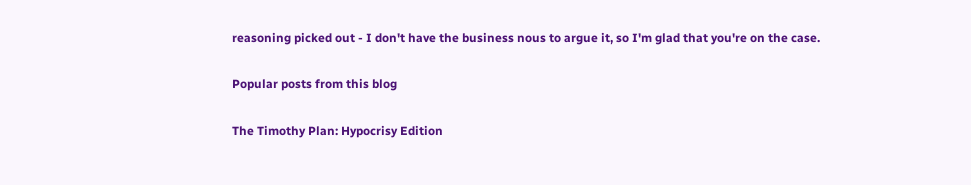reasoning picked out - I don't have the business nous to argue it, so I'm glad that you're on the case.

Popular posts from this blog

The Timothy Plan: Hypocrisy Edition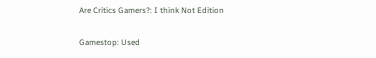Are Critics Gamers?: I think Not Edition

Gamestop: Used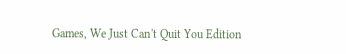Games, We Just Can't Quit You Edition